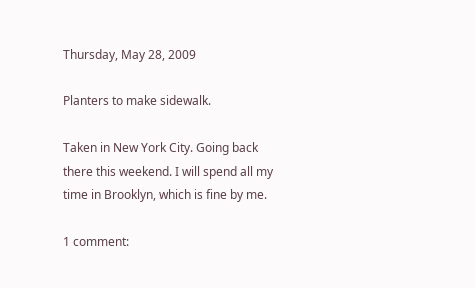Thursday, May 28, 2009

Planters to make sidewalk.

Taken in New York City. Going back there this weekend. I will spend all my time in Brooklyn, which is fine by me.

1 comment: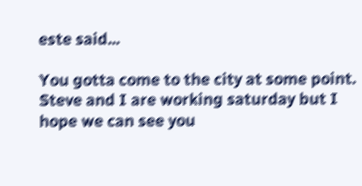este said...

You gotta come to the city at some point.
Steve and I are working saturday but I hope we can see you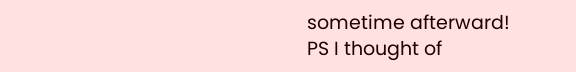sometime afterward!
PS I thought of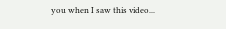you when I saw this video...